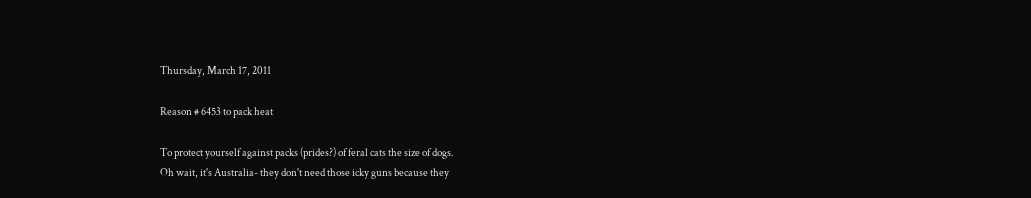Thursday, March 17, 2011

Reason # 6453 to pack heat

To protect yourself against packs (prides?) of feral cats the size of dogs.
Oh wait, it's Australia- they don't need those icky guns because they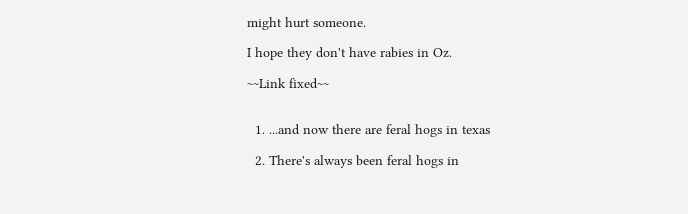might hurt someone.

I hope they don't have rabies in Oz.

~~Link fixed~~


  1. ...and now there are feral hogs in texas

  2. There's always been feral hogs in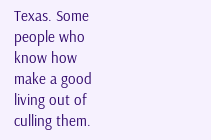Texas. Some people who know how make a good living out of culling them.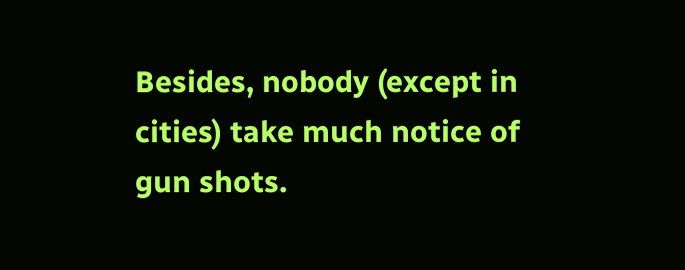Besides, nobody (except in cities) take much notice of gun shots.